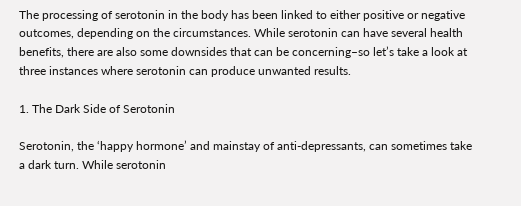The processing of serotonin in the body has been linked to either positive or negative outcomes, depending on the circumstances. While serotonin can have several health benefits, there are also some downsides that can be concerning–so let’s take a look at three instances where serotonin can produce unwanted results.

1. The Dark Side of Serotonin

Serotonin, the ‘happy hormone’ and mainstay of anti-depressants, can sometimes take a dark turn. While serotonin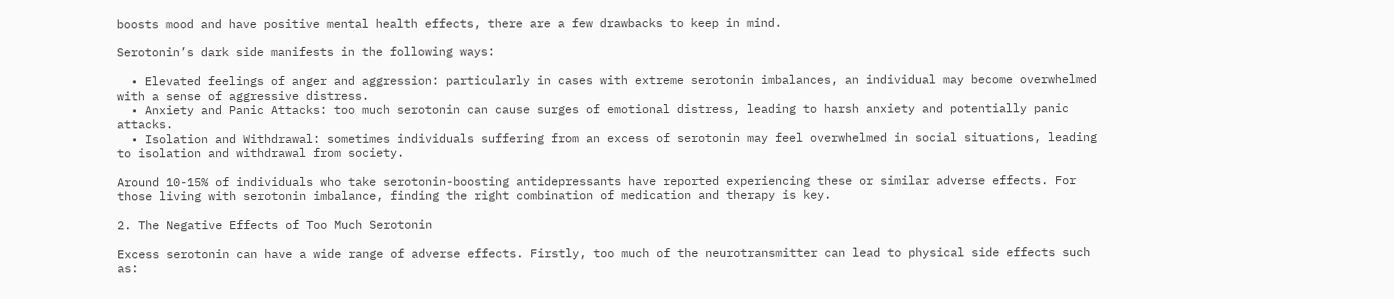boosts mood and have positive mental health effects, there are a few drawbacks to keep in mind.

Serotonin’s dark side manifests in the following ways:

  • Elevated feelings of anger and aggression: particularly in cases with extreme serotonin imbalances, an individual may become overwhelmed with a sense of aggressive distress.
  • Anxiety and Panic Attacks: too much serotonin can cause surges of emotional distress, leading to harsh anxiety and potentially panic attacks.
  • Isolation and Withdrawal: sometimes individuals suffering from an excess of serotonin may feel overwhelmed in social situations, leading to isolation and withdrawal from society.

Around 10-15% of individuals who take serotonin-boosting antidepressants have reported experiencing these or similar adverse effects. For those living with serotonin imbalance, finding the right combination of medication and therapy is key.

2. The Negative Effects of Too Much Serotonin

Excess serotonin can have a wide range of adverse effects. Firstly, too much of the neurotransmitter can lead to physical side effects such as: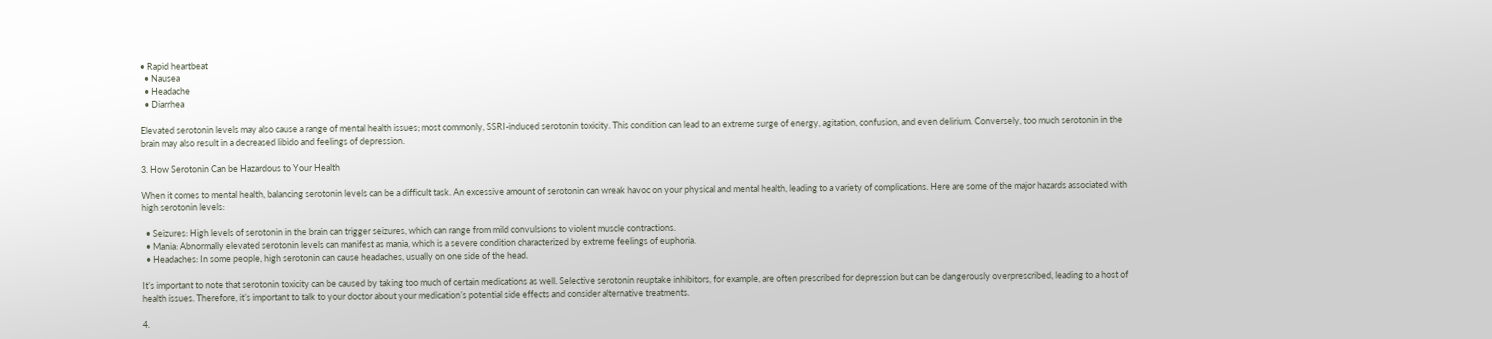• Rapid heartbeat
  • Nausea
  • Headache
  • Diarrhea

Elevated serotonin levels may also cause a range of mental health issues; most commonly, SSRI-induced serotonin toxicity. This condition can lead to an extreme surge of energy, agitation, confusion, and even delirium. Conversely, too much serotonin in the brain may also result in a decreased libido and feelings of depression.

3. How Serotonin Can be Hazardous to Your Health

When it comes to mental health, balancing serotonin levels can be a difficult task. An excessive amount of serotonin can wreak havoc on your physical and mental health, leading to a variety of complications. Here are some of the major hazards associated with high serotonin levels:

  • Seizures: High levels of serotonin in the brain can trigger seizures, which can range from mild convulsions to violent muscle contractions.
  • Mania: Abnormally elevated serotonin levels can manifest as mania, which is a severe condition characterized by extreme feelings of euphoria.
  • Headaches: In some people, high serotonin can cause headaches, usually on one side of the head.

It’s important to note that serotonin toxicity can be caused by taking too much of certain medications as well. Selective serotonin reuptake inhibitors, for example, are often prescribed for depression but can be dangerously overprescribed, leading to a host of health issues. Therefore, it’s important to talk to your doctor about your medication’s potential side effects and consider alternative treatments.

4.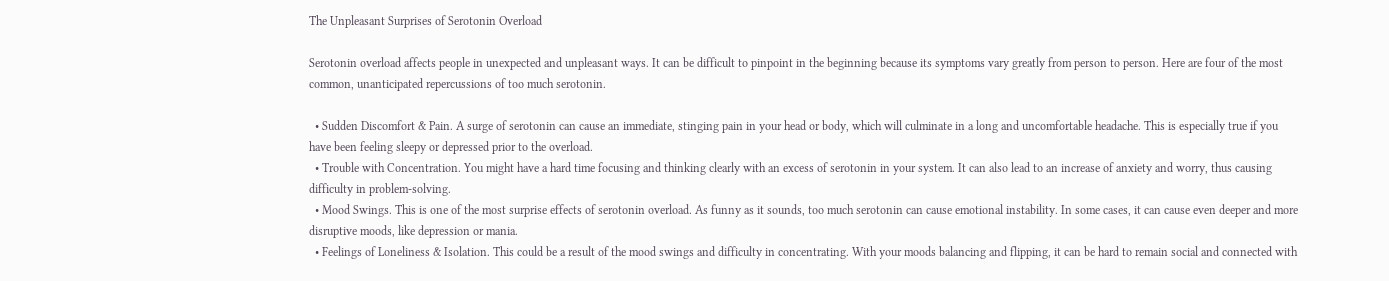The Unpleasant Surprises of Serotonin Overload

Serotonin overload affects people in unexpected and unpleasant ways. It can be difficult to pinpoint in the beginning because its symptoms vary greatly from person to person. Here are four of the most common, unanticipated repercussions of too much serotonin.

  • Sudden Discomfort & Pain. A surge of serotonin can cause an immediate, stinging pain in your head or body, which will culminate in a long and uncomfortable headache. This is especially true if you have been feeling sleepy or depressed prior to the overload.
  • Trouble with Concentration. You might have a hard time focusing and thinking clearly with an excess of serotonin in your system. It can also lead to an increase of anxiety and worry, thus causing difficulty in problem-solving.
  • Mood Swings. This is one of the most surprise effects of serotonin overload. As funny as it sounds, too much serotonin can cause emotional instability. In some cases, it can cause even deeper and more disruptive moods, like depression or mania.
  • Feelings of Loneliness & Isolation. This could be a result of the mood swings and difficulty in concentrating. With your moods balancing and flipping, it can be hard to remain social and connected with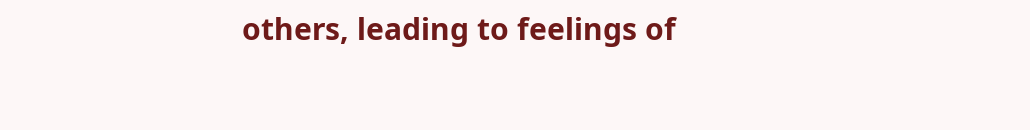others, leading to feelings of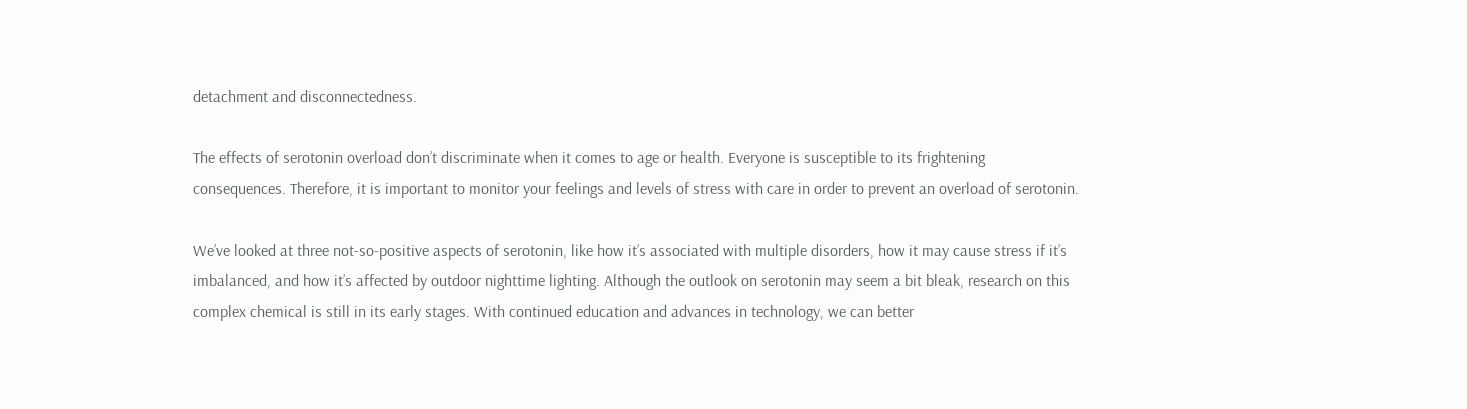detachment and disconnectedness.

The effects of serotonin overload don’t discriminate when it comes to age or health. Everyone is susceptible to its frightening consequences. Therefore, it is important to monitor your feelings and levels of stress with care in order to prevent an overload of serotonin.

We’ve looked at three not-so-positive aspects of serotonin, like how it’s associated with multiple disorders, how it may cause stress if it’s imbalanced, and how it’s affected by outdoor nighttime lighting. Although the outlook on serotonin may seem a bit bleak, research on this complex chemical is still in its early stages. With continued education and advances in technology, we can better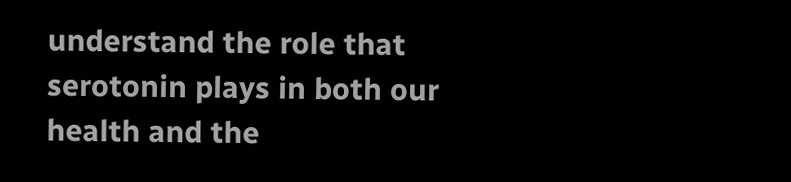understand the role that serotonin plays in both our health and the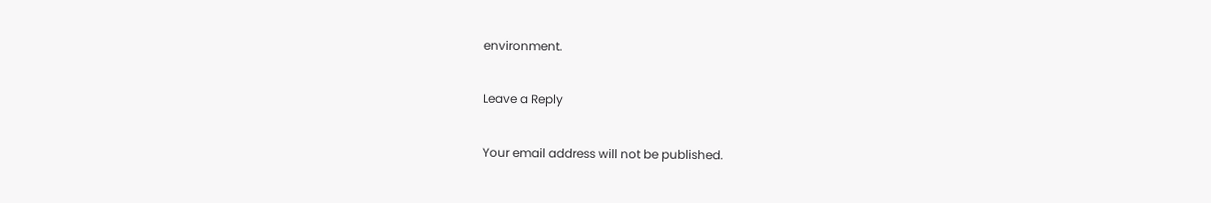environment.

Leave a Reply

Your email address will not be published.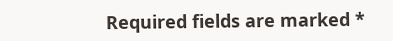Required fields are marked *